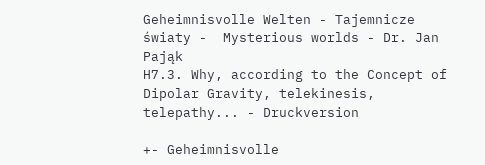Geheimnisvolle Welten - Tajemnicze światy -  Mysterious worlds - Dr. Jan Pająk
H7.3. Why, according to the Concept of Dipolar Gravity, telekinesis, telepathy... - Druckversion

+- Geheimnisvolle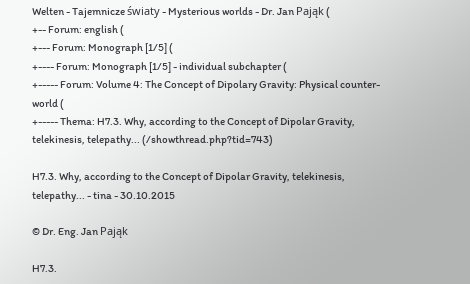Welten - Tajemnicze światy - Mysterious worlds - Dr. Jan Pająk (
+-- Forum: english (
+--- Forum: Monograph [1/5] (
+---- Forum: Monograph [1/5] - individual subchapter (
+----- Forum: Volume 4: The Concept of Dipolary Gravity: Physical counter-world (
+----- Thema: H7.3. Why, according to the Concept of Dipolar Gravity, telekinesis, telepathy... (/showthread.php?tid=743)

H7.3. Why, according to the Concept of Dipolar Gravity, telekinesis, telepathy... - tina - 30.10.2015

© Dr. Eng. Jan Pająk

H7.3.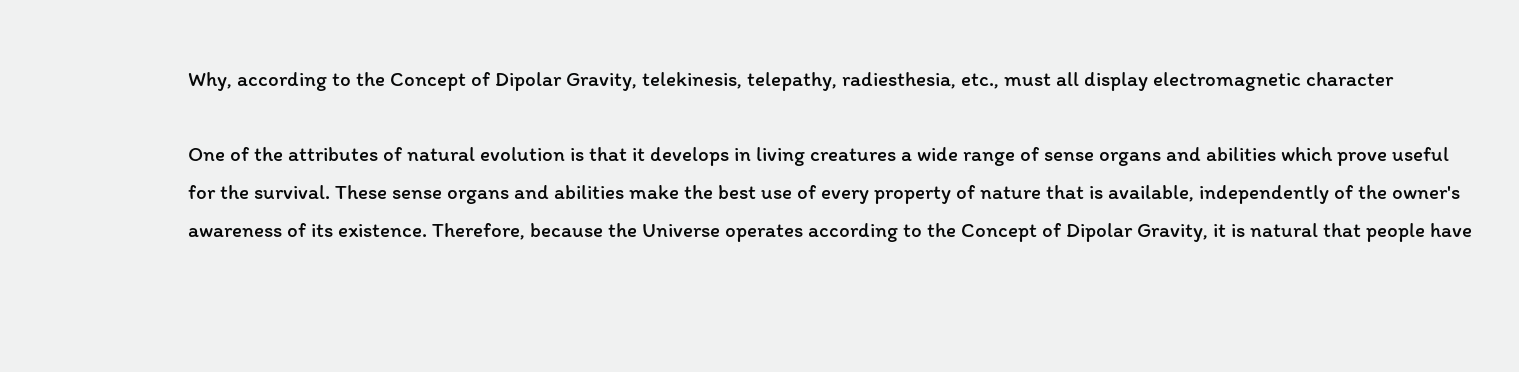Why, according to the Concept of Dipolar Gravity, telekinesis, telepathy, radiesthesia, etc., must all display electromagnetic character

One of the attributes of natural evolution is that it develops in living creatures a wide range of sense organs and abilities which prove useful for the survival. These sense organs and abilities make the best use of every property of nature that is available, independently of the owner's awareness of its existence. Therefore, because the Universe operates according to the Concept of Dipolar Gravity, it is natural that people have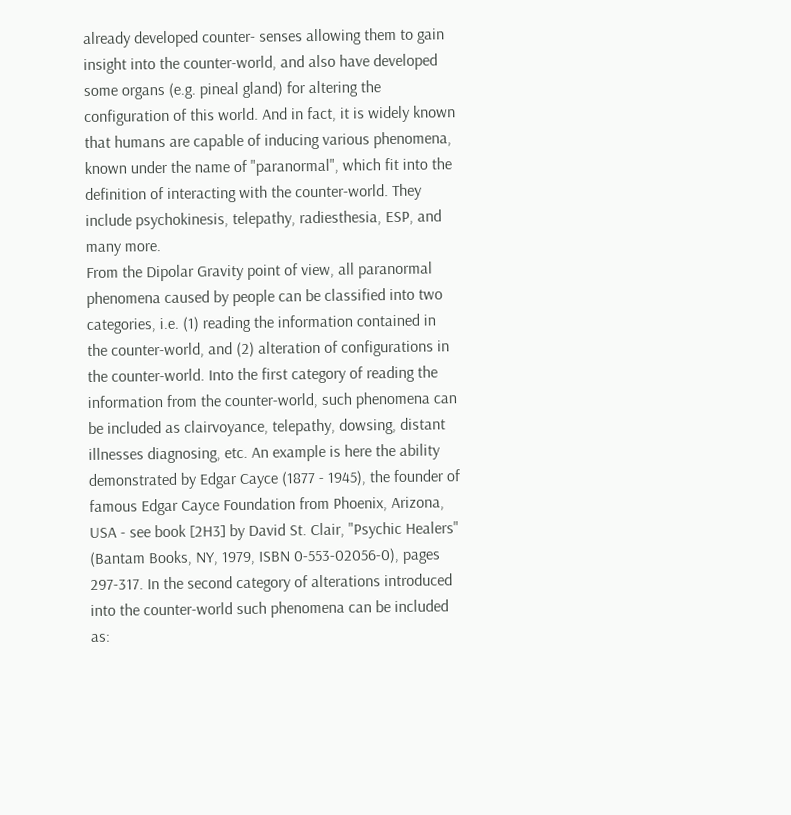already developed counter- senses allowing them to gain insight into the counter-world, and also have developed some organs (e.g. pineal gland) for altering the configuration of this world. And in fact, it is widely known that humans are capable of inducing various phenomena, known under the name of "paranormal", which fit into the definition of interacting with the counter-world. They include psychokinesis, telepathy, radiesthesia, ESP, and many more.
From the Dipolar Gravity point of view, all paranormal phenomena caused by people can be classified into two categories, i.e. (1) reading the information contained in the counter-world, and (2) alteration of configurations in the counter-world. Into the first category of reading the information from the counter-world, such phenomena can be included as clairvoyance, telepathy, dowsing, distant illnesses diagnosing, etc. An example is here the ability demonstrated by Edgar Cayce (1877 - 1945), the founder of famous Edgar Cayce Foundation from Phoenix, Arizona, USA - see book [2H3] by David St. Clair, "Psychic Healers" (Bantam Books, NY, 1979, ISBN 0-553-02056-0), pages 297-317. In the second category of alterations introduced into the counter-world such phenomena can be included as: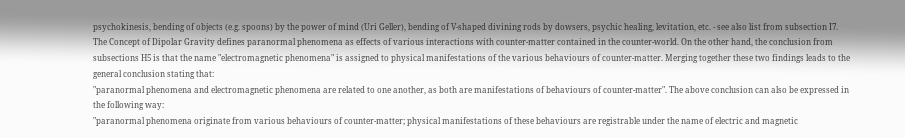psychokinesis, bending of objects (e.g. spoons) by the power of mind (Uri Geller), bending of V-shaped divining rods by dowsers, psychic healing, levitation, etc. - see also list from subsection I7.
The Concept of Dipolar Gravity defines paranormal phenomena as effects of various interactions with counter-matter contained in the counter-world. On the other hand, the conclusion from subsections H5 is that the name "electromagnetic phenomena" is assigned to physical manifestations of the various behaviours of counter-matter. Merging together these two findings leads to the general conclusion stating that:
"paranormal phenomena and electromagnetic phenomena are related to one another, as both are manifestations of behaviours of counter-matter". The above conclusion can also be expressed in the following way:
"paranormal phenomena originate from various behaviours of counter-matter; physical manifestations of these behaviours are registrable under the name of electric and magnetic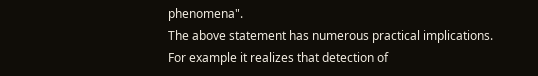phenomena".
The above statement has numerous practical implications. For example it realizes that detection of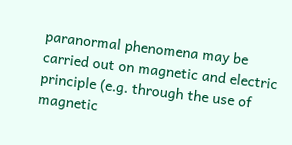paranormal phenomena may be carried out on magnetic and electric principle (e.g. through the use of magnetic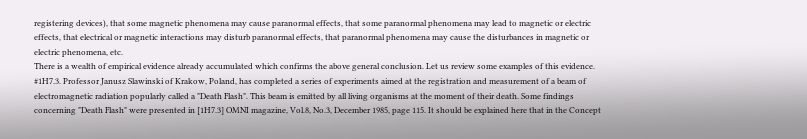registering devices), that some magnetic phenomena may cause paranormal effects, that some paranormal phenomena may lead to magnetic or electric effects, that electrical or magnetic interactions may disturb paranormal effects, that paranormal phenomena may cause the disturbances in magnetic or electric phenomena, etc.
There is a wealth of empirical evidence already accumulated which confirms the above general conclusion. Let us review some examples of this evidence.
#1H7.3. Professor Janusz Slawinski of Krakow, Poland, has completed a series of experiments aimed at the registration and measurement of a beam of electromagnetic radiation popularly called a "Death Flash". This beam is emitted by all living organisms at the moment of their death. Some findings concerning "Death Flash" were presented in [1H7.3] OMNI magazine, Vol.8, No.3, December 1985, page 115. It should be explained here that in the Concept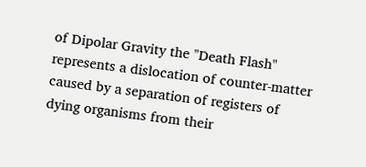of Dipolar Gravity the "Death Flash" represents a dislocation of counter-matter caused by a separation of registers of dying organisms from their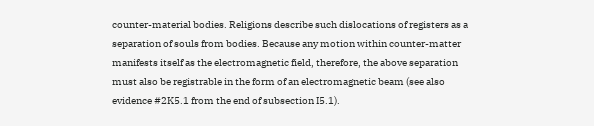counter-material bodies. Religions describe such dislocations of registers as a separation of souls from bodies. Because any motion within counter-matter manifests itself as the electromagnetic field, therefore, the above separation must also be registrable in the form of an electromagnetic beam (see also evidence #2K5.1 from the end of subsection I5.1).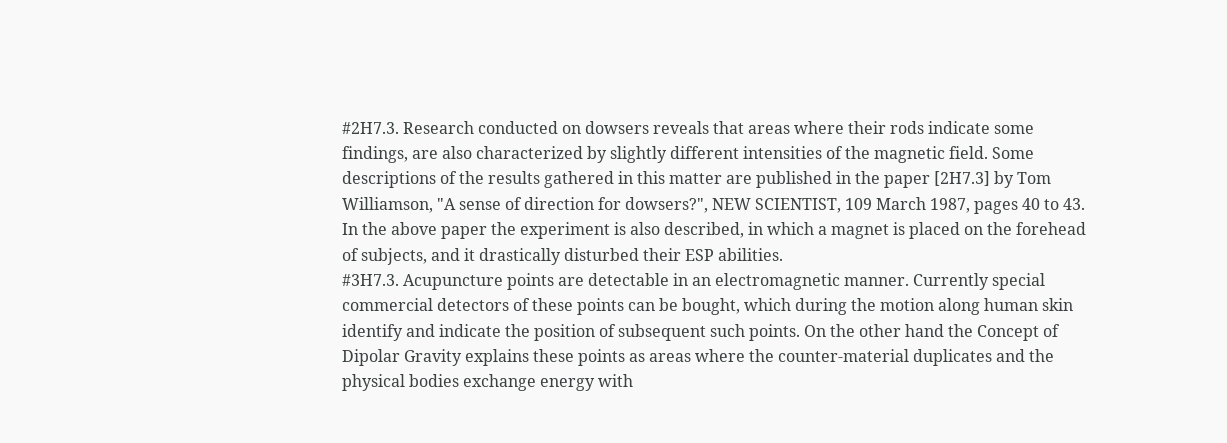#2H7.3. Research conducted on dowsers reveals that areas where their rods indicate some findings, are also characterized by slightly different intensities of the magnetic field. Some descriptions of the results gathered in this matter are published in the paper [2H7.3] by Tom Williamson, "A sense of direction for dowsers?", NEW SCIENTIST, 109 March 1987, pages 40 to 43. In the above paper the experiment is also described, in which a magnet is placed on the forehead of subjects, and it drastically disturbed their ESP abilities.
#3H7.3. Acupuncture points are detectable in an electromagnetic manner. Currently special commercial detectors of these points can be bought, which during the motion along human skin identify and indicate the position of subsequent such points. On the other hand the Concept of Dipolar Gravity explains these points as areas where the counter-material duplicates and the physical bodies exchange energy with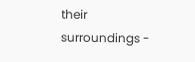their surroundings -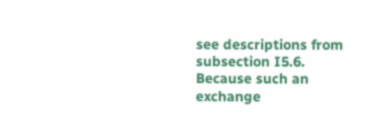see descriptions from subsection I5.6. Because such an exchange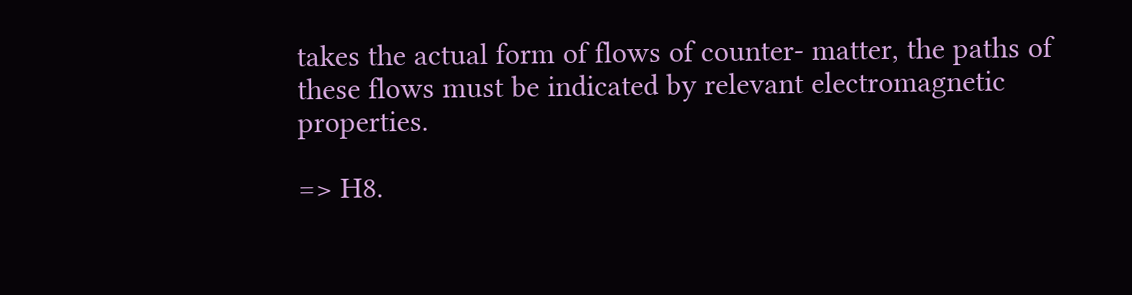takes the actual form of flows of counter- matter, the paths of these flows must be indicated by relevant electromagnetic properties.

=> H8.